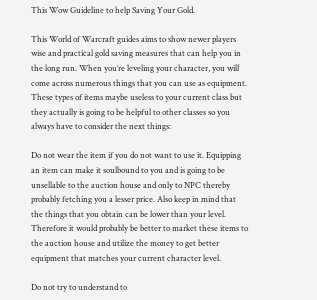This Wow Guideline to help Saving Your Gold.

This World of Warcraft guides aims to show newer players wise and practical gold saving measures that can help you in the long run. When you’re leveling your character, you will come across numerous things that you can use as equipment. These types of items maybe useless to your current class but they actually is going to be helpful to other classes so you always have to consider the next things:

Do not wear the item if you do not want to use it. Equipping an item can make it soulbound to you and is going to be unsellable to the auction house and only to NPC thereby probably fetching you a lesser price. Also keep in mind that the things that you obtain can be lower than your level. Therefore it would probably be better to market these items to the auction house and utilize the money to get better equipment that matches your current character level.

Do not try to understand to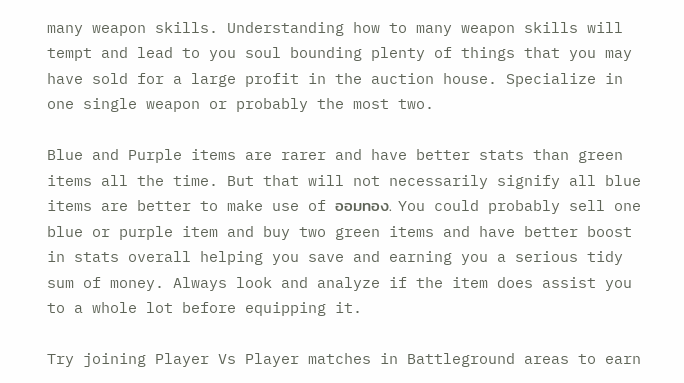many weapon skills. Understanding how to many weapon skills will tempt and lead to you soul bounding plenty of things that you may have sold for a large profit in the auction house. Specialize in one single weapon or probably the most two.

Blue and Purple items are rarer and have better stats than green items all the time. But that will not necessarily signify all blue items are better to make use of ออมทอง. You could probably sell one blue or purple item and buy two green items and have better boost in stats overall helping you save and earning you a serious tidy sum of money. Always look and analyze if the item does assist you to a whole lot before equipping it.

Try joining Player Vs Player matches in Battleground areas to earn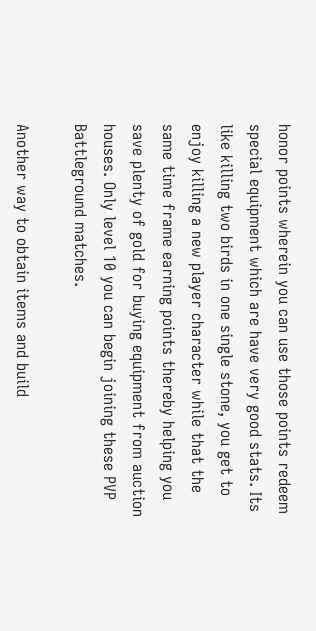honor points wherein you can use those points redeem special equipment which are have very good stats. Its like killing two birds in one single stone, you get to enjoy killing a new player character while that the same time frame earning points thereby helping you save plenty of gold for buying equipment from auction houses. Only level 10 you can begin joining these PVP Battleground matches.

Another way to obtain items and build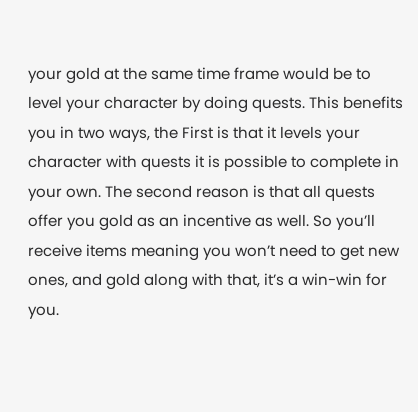your gold at the same time frame would be to level your character by doing quests. This benefits you in two ways, the First is that it levels your character with quests it is possible to complete in your own. The second reason is that all quests offer you gold as an incentive as well. So you’ll receive items meaning you won’t need to get new ones, and gold along with that, it’s a win-win for you.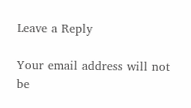Leave a Reply

Your email address will not be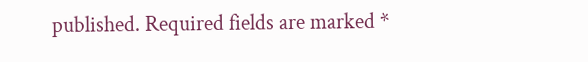published. Required fields are marked *